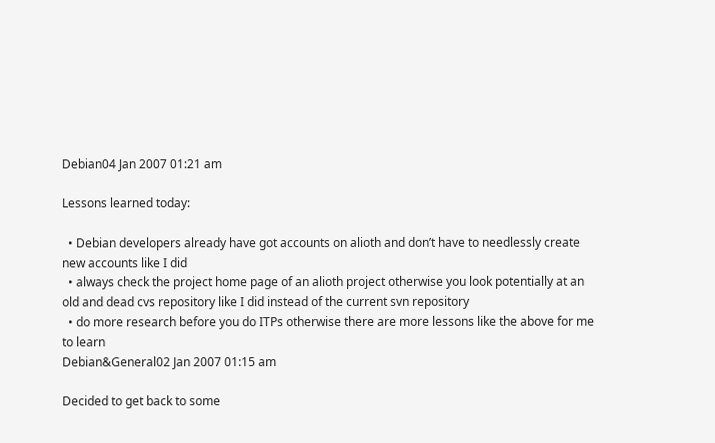Debian04 Jan 2007 01:21 am

Lessons learned today:

  • Debian developers already have got accounts on alioth and don’t have to needlessly create new accounts like I did
  • always check the project home page of an alioth project otherwise you look potentially at an old and dead cvs repository like I did instead of the current svn repository
  • do more research before you do ITPs otherwise there are more lessons like the above for me to learn
Debian&General02 Jan 2007 01:15 am

Decided to get back to some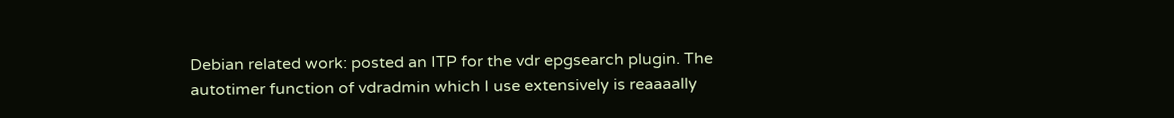Debian related work: posted an ITP for the vdr epgsearch plugin. The autotimer function of vdradmin which I use extensively is reaaaally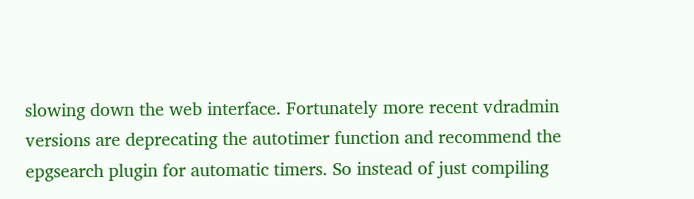slowing down the web interface. Fortunately more recent vdradmin versions are deprecating the autotimer function and recommend the epgsearch plugin for automatic timers. So instead of just compiling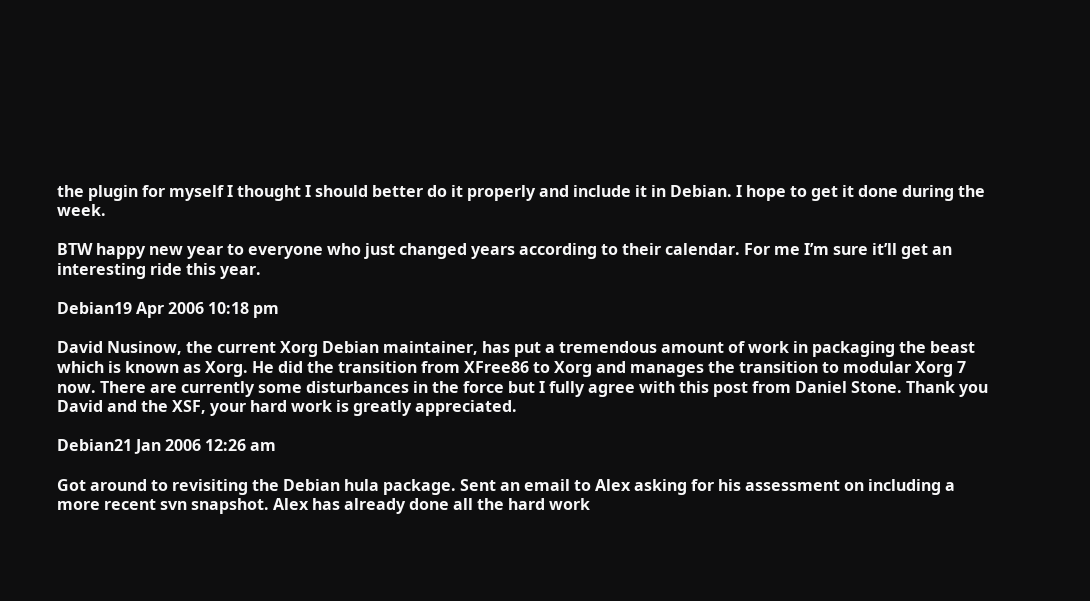the plugin for myself I thought I should better do it properly and include it in Debian. I hope to get it done during the week.

BTW happy new year to everyone who just changed years according to their calendar. For me I’m sure it’ll get an interesting ride this year.

Debian19 Apr 2006 10:18 pm

David Nusinow, the current Xorg Debian maintainer, has put a tremendous amount of work in packaging the beast which is known as Xorg. He did the transition from XFree86 to Xorg and manages the transition to modular Xorg 7 now. There are currently some disturbances in the force but I fully agree with this post from Daniel Stone. Thank you David and the XSF, your hard work is greatly appreciated.

Debian21 Jan 2006 12:26 am

Got around to revisiting the Debian hula package. Sent an email to Alex asking for his assessment on including a more recent svn snapshot. Alex has already done all the hard work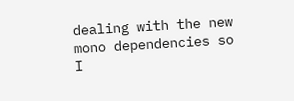dealing with the new mono dependencies so I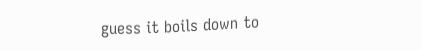guess it boils down to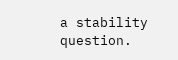a stability question.